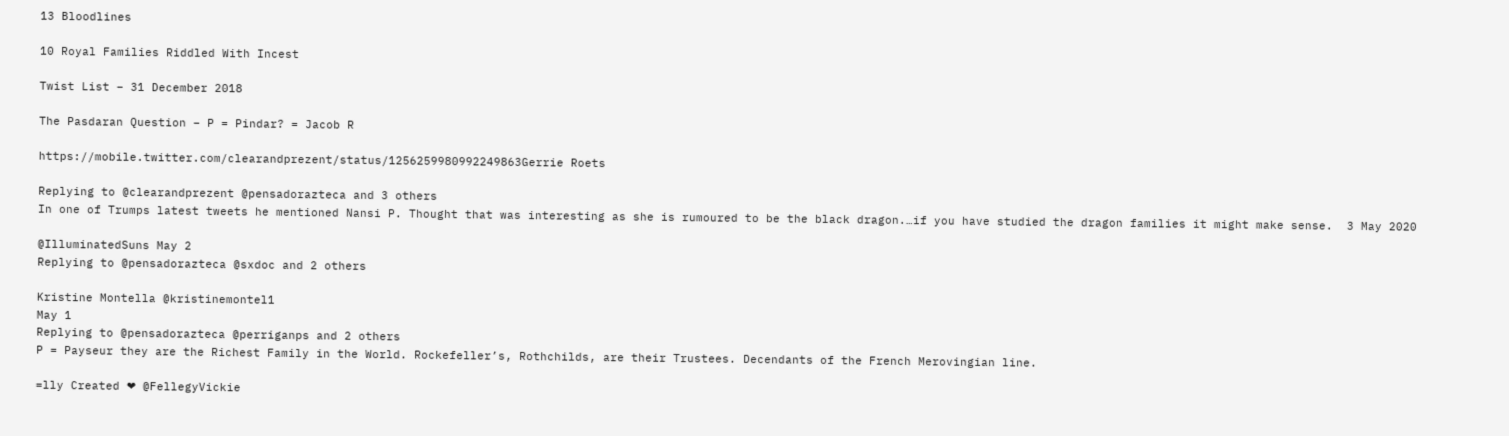13 Bloodlines

10 Royal Families Riddled With Incest

Twist List – 31 December 2018

The Pasdaran Question – P = Pindar? = Jacob R

https://mobile.twitter.com/clearandprezent/status/1256259980992249863Gerrie Roets

Replying to @clearandprezent @pensadorazteca and 3 others
In one of Trumps latest tweets he mentioned Nansi P. Thought that was interesting as she is rumoured to be the black dragon.…if you have studied the dragon families it might make sense.  3 May 2020

@IlluminatedSuns May 2
Replying to @pensadorazteca @sxdoc and 2 others

Kristine Montella @kristinemontel1
May 1
Replying to @pensadorazteca @perriganps and 2 others
P = Payseur they are the Richest Family in the World. Rockefeller’s, Rothchilds, are their Trustees. Decendants of the French Merovingian line.

=lly Created ❤ @FellegyVickie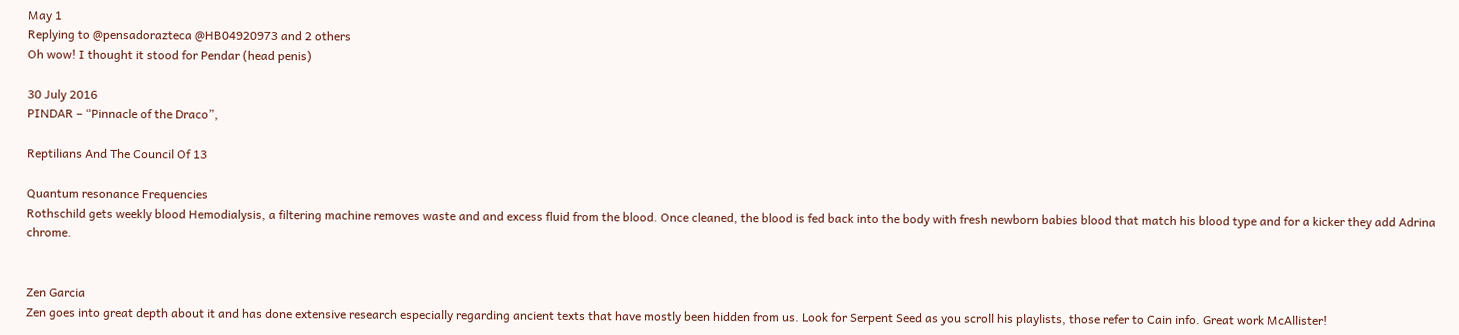May 1
Replying to @pensadorazteca @HB04920973 and 2 others
Oh wow! I thought it stood for Pendar (head penis)

30 July 2016
PINDAR – “Pinnacle of the Draco”,

Reptilians And The Council Of 13

Quantum resonance Frequencies
Rothschild gets weekly blood Hemodialysis, a filtering machine removes waste and and excess fluid from the blood. Once cleaned, the blood is fed back into the body with fresh newborn babies blood that match his blood type and for a kicker they add Adrina chrome.


Zen Garcia
Zen goes into great depth about it and has done extensive research especially regarding ancient texts that have mostly been hidden from us. Look for Serpent Seed as you scroll his playlists, those refer to Cain info. Great work McAllister!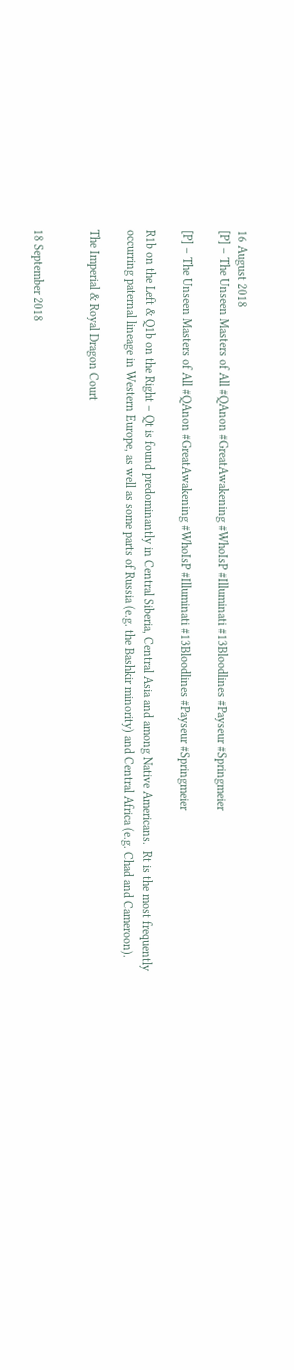16 August 2018
[P] – The Unseen Masters of All #QAnon #GreatAwakening #WhoIsP #Illuminati #13Bloodlines #Payseur #Springmeier

[P] – The Unseen Masters of All #QAnon #GreatAwakening #WhoIsP #Illuminati #13Bloodlines #Payseur #Springmeier

R1b on the Left & Q1b on the Right – Qt is found predominantly in Central Siberia, Central Asia and among Native Americans.  Rt is the most frequently occurring paternal lineage in Western Europe, as well as some parts of Russia (e.g. the Bashkir minority) and Central Africa (e.g. Chad and Cameroon).

The Imperial & Royal Dragon Court


18 September 2018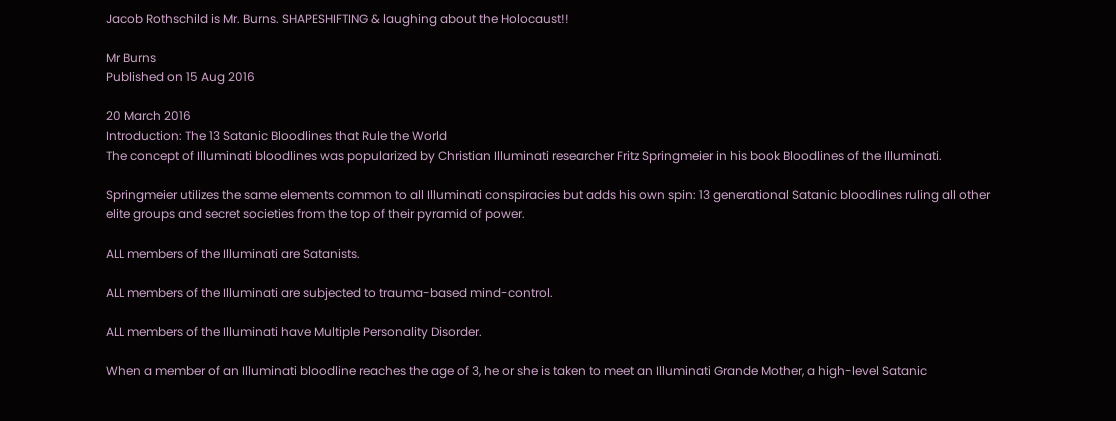Jacob Rothschild is Mr. Burns. SHAPESHIFTING & laughing about the Holocaust!!

Mr Burns
Published on 15 Aug 2016

20 March 2016
Introduction: The 13 Satanic Bloodlines that Rule the World
The concept of Illuminati bloodlines was popularized by Christian Illuminati researcher Fritz Springmeier in his book Bloodlines of the Illuminati.

Springmeier utilizes the same elements common to all Illuminati conspiracies but adds his own spin: 13 generational Satanic bloodlines ruling all other elite groups and secret societies from the top of their pyramid of power.

ALL members of the Illuminati are Satanists.

ALL members of the Illuminati are subjected to trauma-based mind-control.

ALL members of the Illuminati have Multiple Personality Disorder.

When a member of an Illuminati bloodline reaches the age of 3, he or she is taken to meet an Illuminati Grande Mother, a high-level Satanic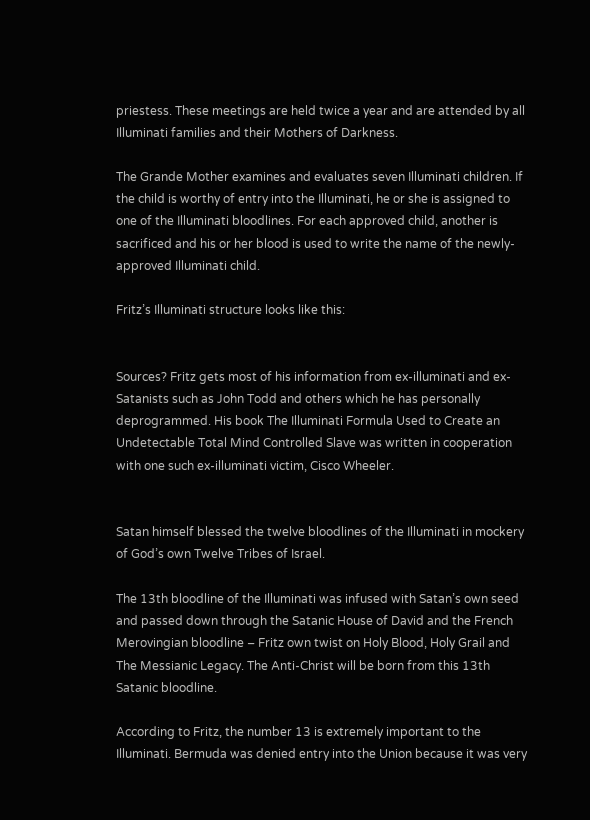priestess. These meetings are held twice a year and are attended by all Illuminati families and their Mothers of Darkness.

The Grande Mother examines and evaluates seven Illuminati children. If the child is worthy of entry into the Illuminati, he or she is assigned to one of the Illuminati bloodlines. For each approved child, another is sacrificed and his or her blood is used to write the name of the newly-approved Illuminati child.

Fritz’s Illuminati structure looks like this:


Sources? Fritz gets most of his information from ex-illuminati and ex-Satanists such as John Todd and others which he has personally deprogrammed. His book The Illuminati Formula Used to Create an Undetectable Total Mind Controlled Slave was written in cooperation with one such ex-illuminati victim, Cisco Wheeler.


Satan himself blessed the twelve bloodlines of the Illuminati in mockery of God’s own Twelve Tribes of Israel.

The 13th bloodline of the Illuminati was infused with Satan’s own seed and passed down through the Satanic House of David and the French Merovingian bloodline – Fritz own twist on Holy Blood, Holy Grail and The Messianic Legacy. The Anti-Christ will be born from this 13th Satanic bloodline.

According to Fritz, the number 13 is extremely important to the Illuminati. Bermuda was denied entry into the Union because it was very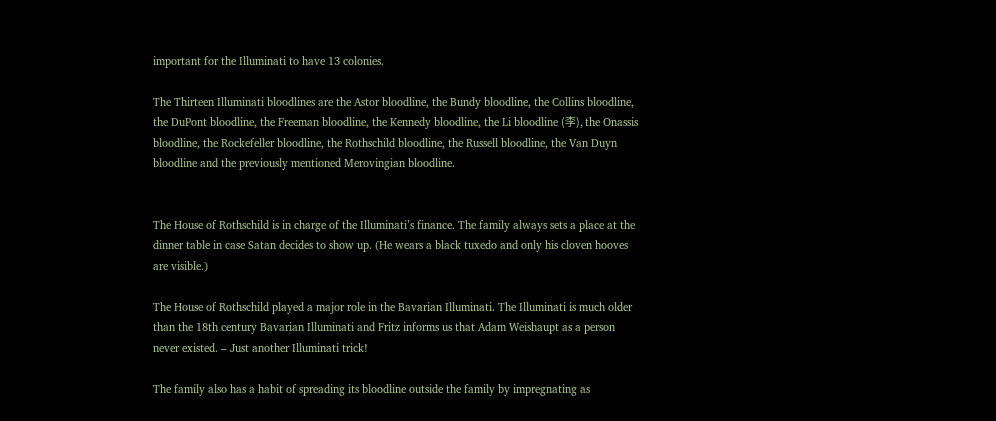important for the Illuminati to have 13 colonies.

The Thirteen Illuminati bloodlines are the Astor bloodline, the Bundy bloodline, the Collins bloodline, the DuPont bloodline, the Freeman bloodline, the Kennedy bloodline, the Li bloodline (李), the Onassis bloodline, the Rockefeller bloodline, the Rothschild bloodline, the Russell bloodline, the Van Duyn bloodline and the previously mentioned Merovingian bloodline.


The House of Rothschild is in charge of the Illuminati’s finance. The family always sets a place at the dinner table in case Satan decides to show up. (He wears a black tuxedo and only his cloven hooves are visible.)

The House of Rothschild played a major role in the Bavarian Illuminati. The Illuminati is much older than the 18th century Bavarian Illuminati and Fritz informs us that Adam Weishaupt as a person never existed. – Just another Illuminati trick!

The family also has a habit of spreading its bloodline outside the family by impregnating as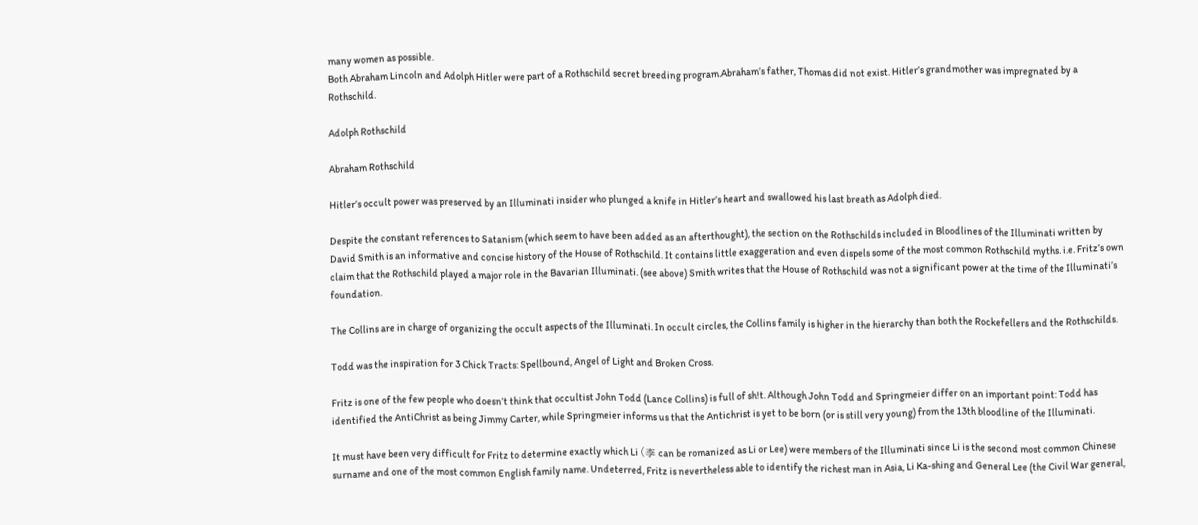many women as possible.
Both Abraham Lincoln and Adolph Hitler were part of a Rothschild secret breeding program.Abraham’s father, Thomas did not exist. Hitler’s grandmother was impregnated by a Rothschild.

Adolph Rothschild

Abraham Rothschild

Hitler’s occult power was preserved by an Illuminati insider who plunged a knife in Hitler’s heart and swallowed his last breath as Adolph died.

Despite the constant references to Satanism (which seem to have been added as an afterthought), the section on the Rothschilds included in Bloodlines of the Illuminati written by David Smith is an informative and concise history of the House of Rothschild. It contains little exaggeration and even dispels some of the most common Rothschild myths. i.e. Fritz’s own claim that the Rothschild played a major role in the Bavarian Illuminati. (see above) Smith writes that the House of Rothschild was not a significant power at the time of the Illuminati’s foundation.

The Collins are in charge of organizing the occult aspects of the Illuminati. In occult circles, the Collins family is higher in the hierarchy than both the Rockefellers and the Rothschilds.

Todd was the inspiration for 3 Chick Tracts: Spellbound, Angel of Light and Broken Cross.

Fritz is one of the few people who doesn’t think that occultist John Todd (Lance Collins) is full of sh!t. Although John Todd and Springmeier differ on an important point: Todd has identified the AntiChrist as being Jimmy Carter, while Springmeier informs us that the Antichrist is yet to be born (or is still very young) from the 13th bloodline of the Illuminati.

It must have been very difficult for Fritz to determine exactly which Li (李 can be romanized as Li or Lee) were members of the Illuminati since Li is the second most common Chinese surname and one of the most common English family name. Undeterred, Fritz is nevertheless able to identify the richest man in Asia, Li Ka-shing and General Lee (the Civil War general,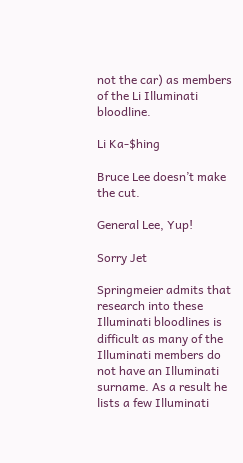not the car) as members of the Li Illuminati bloodline.

Li Ka-$hing

Bruce Lee doesn’t make the cut.

General Lee, Yup!

Sorry Jet

Springmeier admits that research into these Illuminati bloodlines is difficult as many of the Illuminati members do not have an Illuminati surname. As a result he lists a few Illuminati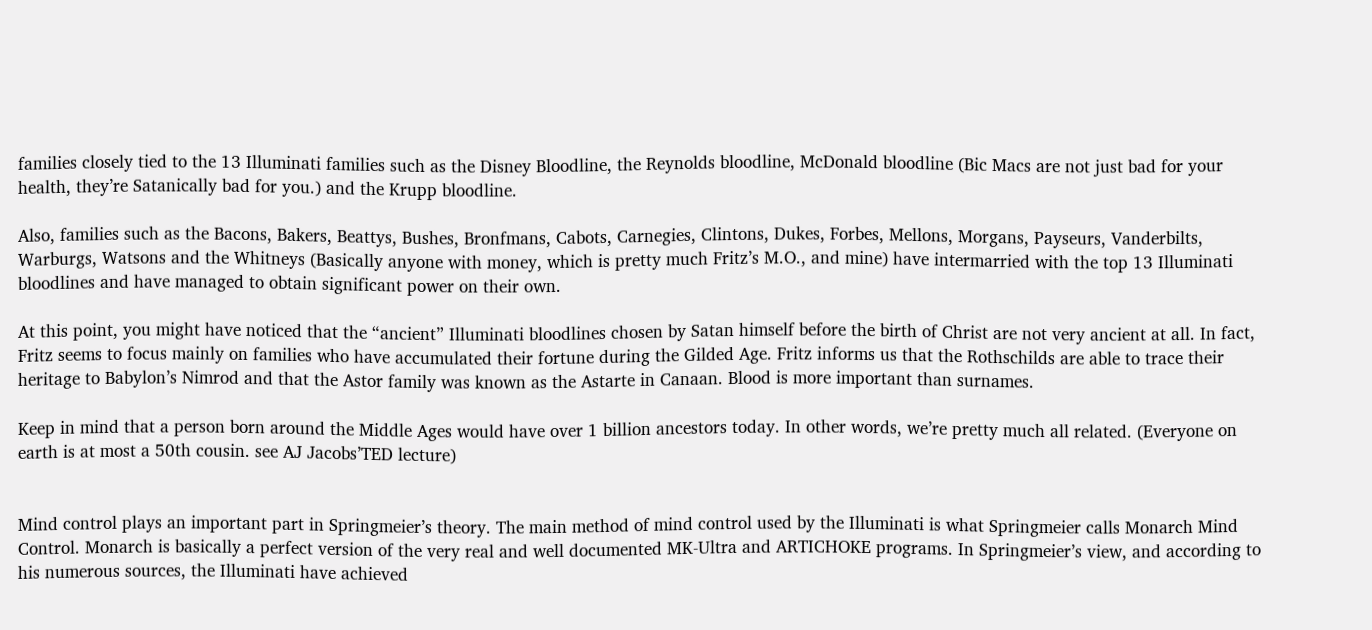families closely tied to the 13 Illuminati families such as the Disney Bloodline, the Reynolds bloodline, McDonald bloodline (Bic Macs are not just bad for your health, they’re Satanically bad for you.) and the Krupp bloodline.

Also, families such as the Bacons, Bakers, Beattys, Bushes, Bronfmans, Cabots, Carnegies, Clintons, Dukes, Forbes, Mellons, Morgans, Payseurs, Vanderbilts, Warburgs, Watsons and the Whitneys (Basically anyone with money, which is pretty much Fritz’s M.O., and mine) have intermarried with the top 13 Illuminati bloodlines and have managed to obtain significant power on their own.

At this point, you might have noticed that the “ancient” Illuminati bloodlines chosen by Satan himself before the birth of Christ are not very ancient at all. In fact, Fritz seems to focus mainly on families who have accumulated their fortune during the Gilded Age. Fritz informs us that the Rothschilds are able to trace their heritage to Babylon’s Nimrod and that the Astor family was known as the Astarte in Canaan. Blood is more important than surnames.

Keep in mind that a person born around the Middle Ages would have over 1 billion ancestors today. In other words, we’re pretty much all related. (Everyone on earth is at most a 50th cousin. see AJ Jacobs’TED lecture)


Mind control plays an important part in Springmeier’s theory. The main method of mind control used by the Illuminati is what Springmeier calls Monarch Mind Control. Monarch is basically a perfect version of the very real and well documented MK-Ultra and ARTICHOKE programs. In Springmeier’s view, and according to his numerous sources, the Illuminati have achieved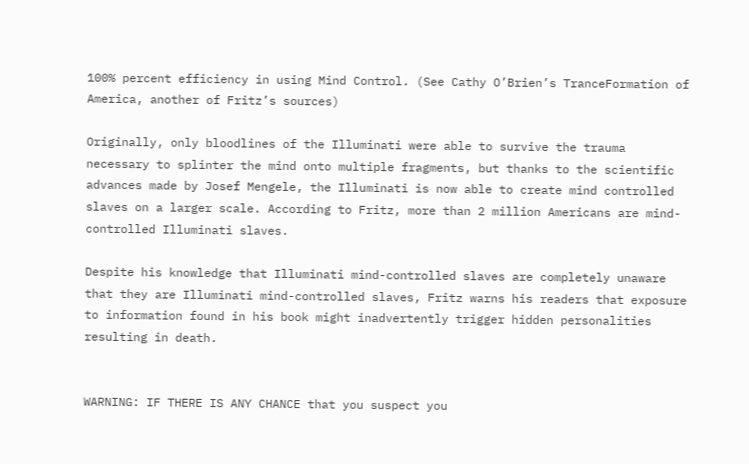100% percent efficiency in using Mind Control. (See Cathy O’Brien’s TranceFormation of America, another of Fritz’s sources)

Originally, only bloodlines of the Illuminati were able to survive the trauma necessary to splinter the mind onto multiple fragments, but thanks to the scientific advances made by Josef Mengele, the Illuminati is now able to create mind controlled slaves on a larger scale. According to Fritz, more than 2 million Americans are mind-controlled Illuminati slaves.

Despite his knowledge that Illuminati mind-controlled slaves are completely unaware that they are Illuminati mind-controlled slaves, Fritz warns his readers that exposure to information found in his book might inadvertently trigger hidden personalities resulting in death.


WARNING: IF THERE IS ANY CHANCE that you suspect you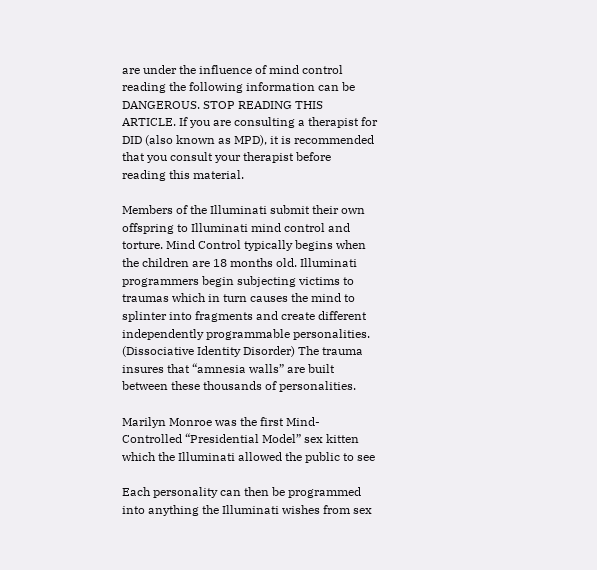are under the influence of mind control reading the following information can be DANGEROUS. STOP READING THIS ARTICLE. If you are consulting a therapist for DID (also known as MPD), it is recommended that you consult your therapist before reading this material.

Members of the Illuminati submit their own offspring to Illuminati mind control and torture. Mind Control typically begins when the children are 18 months old. Illuminati programmers begin subjecting victims to traumas which in turn causes the mind to splinter into fragments and create different independently programmable personalities. (Dissociative Identity Disorder) The trauma insures that “amnesia walls” are built between these thousands of personalities.

Marilyn Monroe was the first Mind-Controlled “Presidential Model” sex kitten which the Illuminati allowed the public to see

Each personality can then be programmed into anything the Illuminati wishes from sex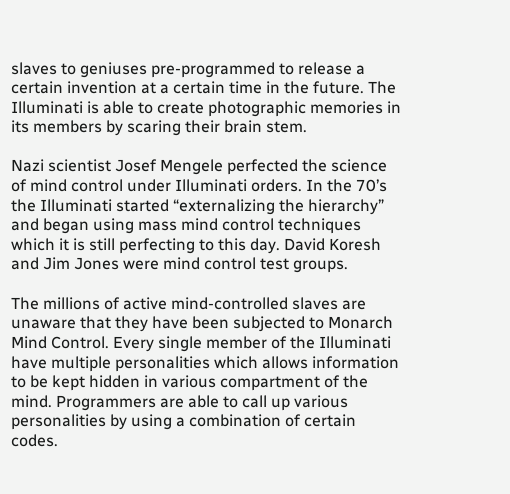slaves to geniuses pre-programmed to release a certain invention at a certain time in the future. The Illuminati is able to create photographic memories in its members by scaring their brain stem.

Nazi scientist Josef Mengele perfected the science of mind control under Illuminati orders. In the 70’s the Illuminati started “externalizing the hierarchy” and began using mass mind control techniques which it is still perfecting to this day. David Koresh and Jim Jones were mind control test groups.

The millions of active mind-controlled slaves are unaware that they have been subjected to Monarch Mind Control. Every single member of the Illuminati have multiple personalities which allows information to be kept hidden in various compartment of the mind. Programmers are able to call up various personalities by using a combination of certain codes.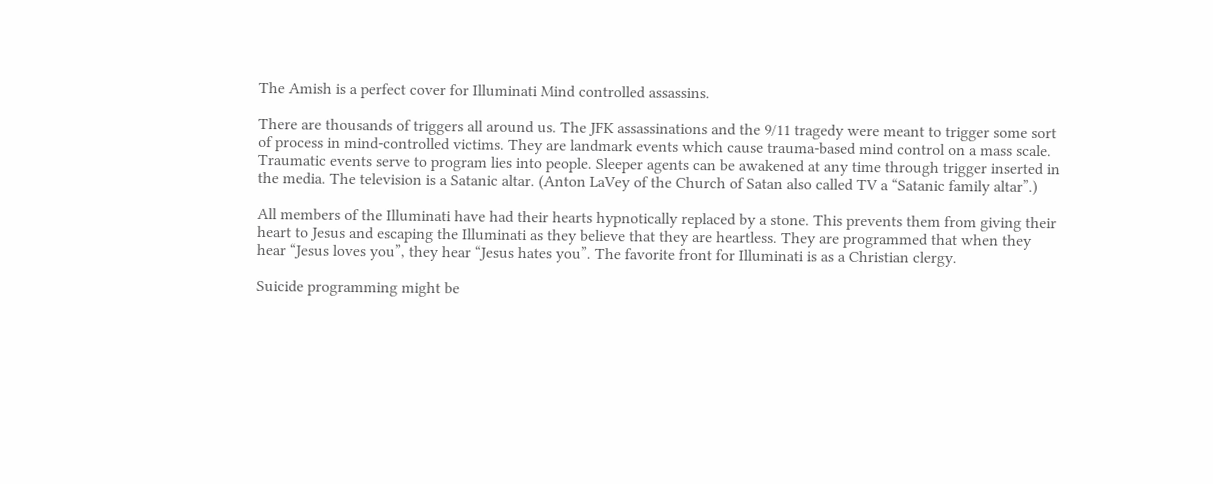The Amish is a perfect cover for Illuminati Mind controlled assassins.

There are thousands of triggers all around us. The JFK assassinations and the 9/11 tragedy were meant to trigger some sort of process in mind-controlled victims. They are landmark events which cause trauma-based mind control on a mass scale. Traumatic events serve to program lies into people. Sleeper agents can be awakened at any time through trigger inserted in the media. The television is a Satanic altar. (Anton LaVey of the Church of Satan also called TV a “Satanic family altar”.)

All members of the Illuminati have had their hearts hypnotically replaced by a stone. This prevents them from giving their heart to Jesus and escaping the Illuminati as they believe that they are heartless. They are programmed that when they hear “Jesus loves you”, they hear “Jesus hates you”. The favorite front for Illuminati is as a Christian clergy.

Suicide programming might be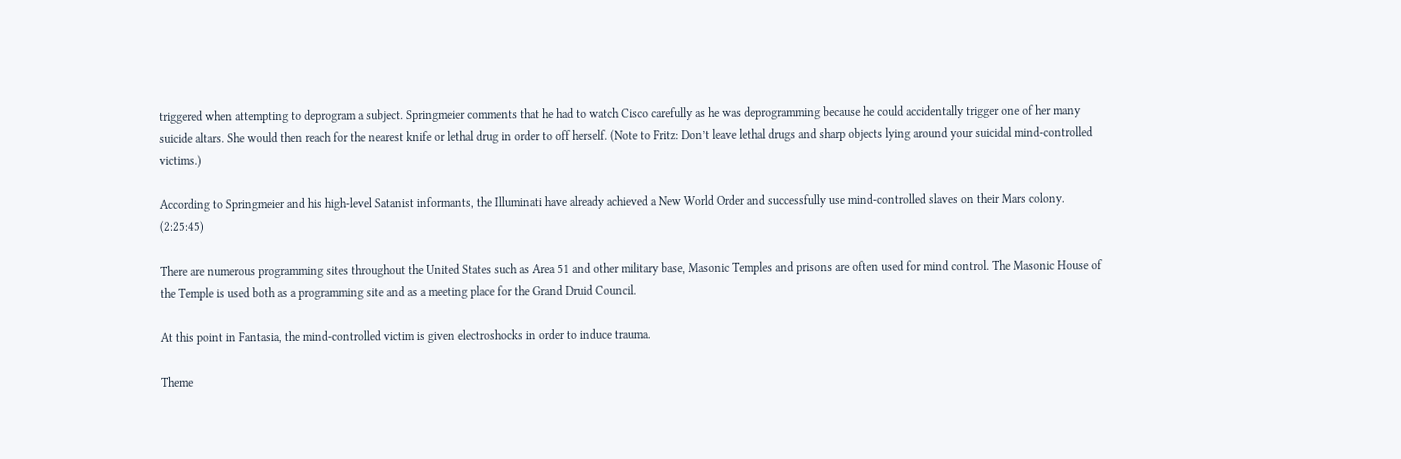triggered when attempting to deprogram a subject. Springmeier comments that he had to watch Cisco carefully as he was deprogramming because he could accidentally trigger one of her many suicide altars. She would then reach for the nearest knife or lethal drug in order to off herself. (Note to Fritz: Don’t leave lethal drugs and sharp objects lying around your suicidal mind-controlled victims.)

According to Springmeier and his high-level Satanist informants, the Illuminati have already achieved a New World Order and successfully use mind-controlled slaves on their Mars colony. (2:25:45)

There are numerous programming sites throughout the United States such as Area 51 and other military base, Masonic Temples and prisons are often used for mind control. The Masonic House of the Temple is used both as a programming site and as a meeting place for the Grand Druid Council.

At this point in Fantasia, the mind-controlled victim is given electroshocks in order to induce trauma.

Theme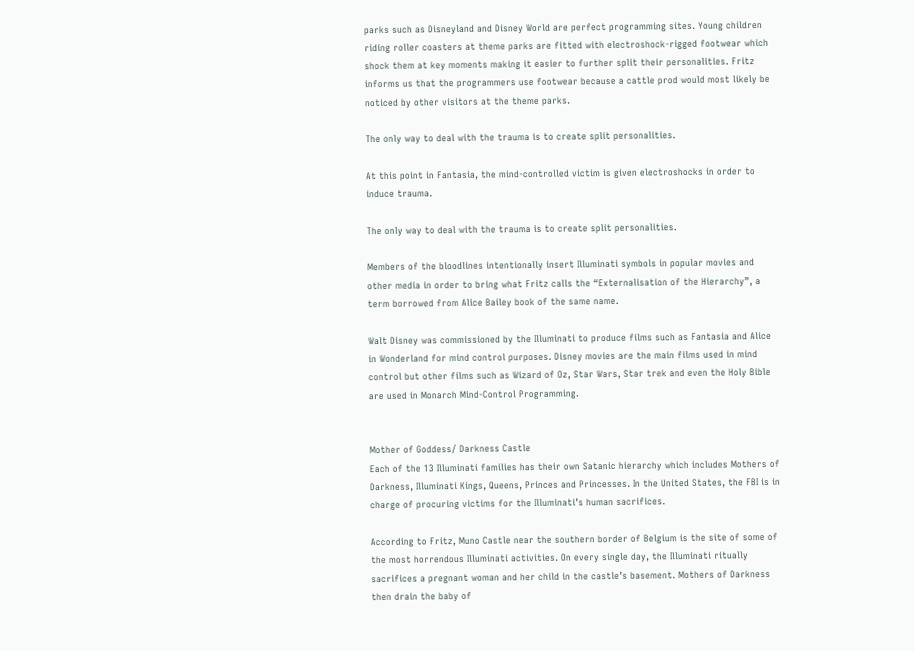parks such as Disneyland and Disney World are perfect programming sites. Young children riding roller coasters at theme parks are fitted with electroshock-rigged footwear which shock them at key moments making it easier to further split their personalities. Fritz informs us that the programmers use footwear because a cattle prod would most likely be noticed by other visitors at the theme parks.

The only way to deal with the trauma is to create split personalities.

At this point in Fantasia, the mind-controlled victim is given electroshocks in order to induce trauma.

The only way to deal with the trauma is to create split personalities.

Members of the bloodlines intentionally insert Illuminati symbols in popular movies and other media in order to bring what Fritz calls the “Externalisation of the Hierarchy”, a term borrowed from Alice Bailey book of the same name.

Walt Disney was commissioned by the Illuminati to produce films such as Fantasia and Alice in Wonderland for mind control purposes. Disney movies are the main films used in mind control but other films such as Wizard of Oz, Star Wars, Star trek and even the Holy Bible are used in Monarch Mind-Control Programming.


Mother of Goddess/ Darkness Castle
Each of the 13 Illuminati families has their own Satanic hierarchy which includes Mothers of Darkness, Illuminati Kings, Queens, Princes and Princesses. In the United States, the FBI is in charge of procuring victims for the Illuminati’s human sacrifices.

According to Fritz, Muno Castle near the southern border of Belgium is the site of some of the most horrendous Illuminati activities. On every single day, the Illuminati ritually sacrifices a pregnant woman and her child in the castle’s basement. Mothers of Darkness then drain the baby of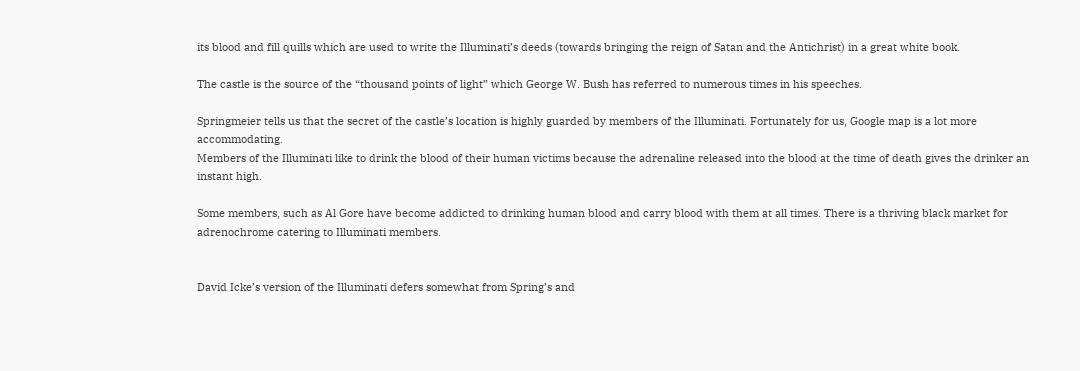its blood and fill quills which are used to write the Illuminati’s deeds (towards bringing the reign of Satan and the Antichrist) in a great white book.

The castle is the source of the “thousand points of light” which George W. Bush has referred to numerous times in his speeches.

Springmeier tells us that the secret of the castle’s location is highly guarded by members of the Illuminati. Fortunately for us, Google map is a lot more accommodating.
Members of the Illuminati like to drink the blood of their human victims because the adrenaline released into the blood at the time of death gives the drinker an instant high.

Some members, such as Al Gore have become addicted to drinking human blood and carry blood with them at all times. There is a thriving black market for adrenochrome catering to Illuminati members.


David Icke’s version of the Illuminati defers somewhat from Spring’s and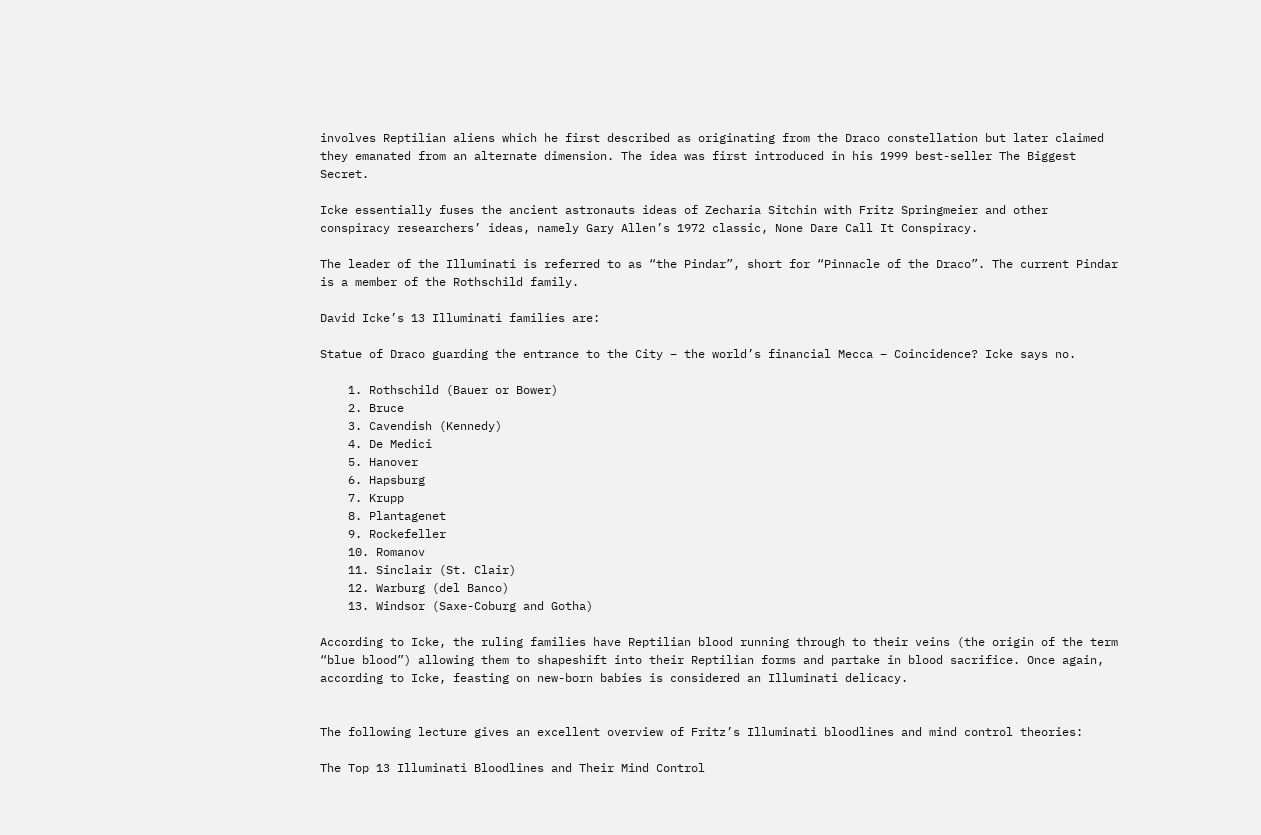involves Reptilian aliens which he first described as originating from the Draco constellation but later claimed they emanated from an alternate dimension. The idea was first introduced in his 1999 best-seller The Biggest Secret.

Icke essentially fuses the ancient astronauts ideas of Zecharia Sitchin with Fritz Springmeier and other conspiracy researchers’ ideas, namely Gary Allen’s 1972 classic, None Dare Call It Conspiracy.

The leader of the Illuminati is referred to as “the Pindar”, short for “Pinnacle of the Draco”. The current Pindar is a member of the Rothschild family.

David Icke’s 13 Illuminati families are:

Statue of Draco guarding the entrance to the City – the world’s financial Mecca – Coincidence? Icke says no.

    1. Rothschild (Bauer or Bower)
    2. Bruce
    3. Cavendish (Kennedy)
    4. De Medici
    5. Hanover
    6. Hapsburg
    7. Krupp
    8. Plantagenet
    9. Rockefeller
    10. Romanov
    11. Sinclair (St. Clair)
    12. Warburg (del Banco)
    13. Windsor (Saxe-Coburg and Gotha)

According to Icke, the ruling families have Reptilian blood running through to their veins (the origin of the term “blue blood”) allowing them to shapeshift into their Reptilian forms and partake in blood sacrifice. Once again, according to Icke, feasting on new-born babies is considered an Illuminati delicacy.


The following lecture gives an excellent overview of Fritz’s Illuminati bloodlines and mind control theories:

The Top 13 Illuminati Bloodlines and Their Mind Control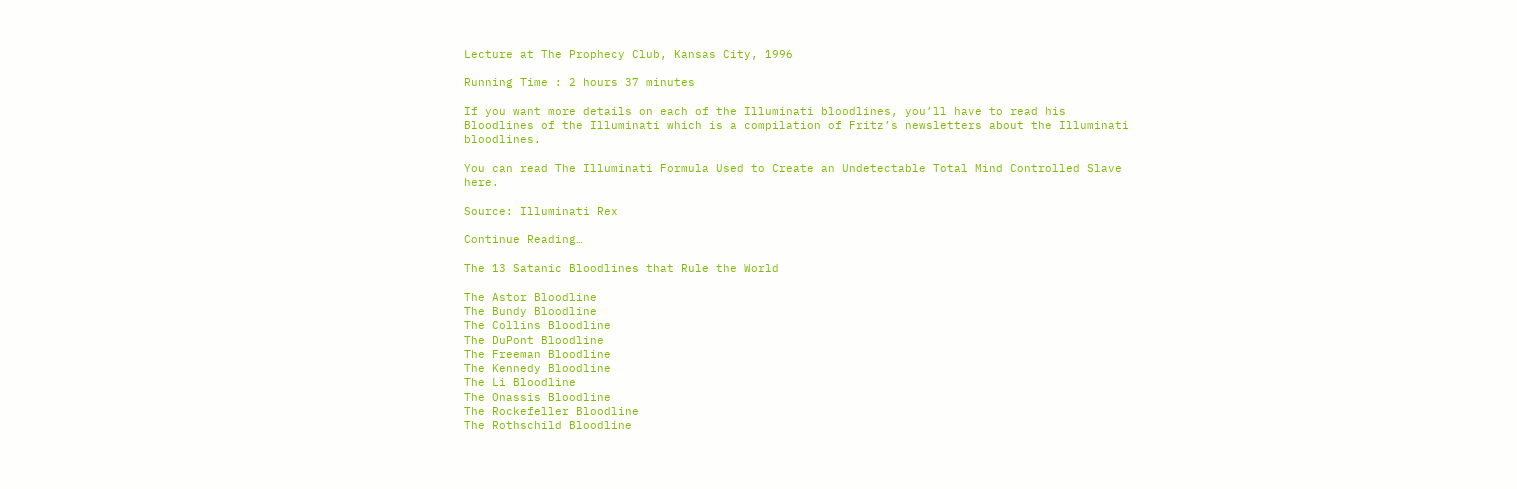Lecture at The Prophecy Club, Kansas City, 1996

Running Time : 2 hours 37 minutes

If you want more details on each of the Illuminati bloodlines, you’ll have to read his Bloodlines of the Illuminati which is a compilation of Fritz’s newsletters about the Illuminati bloodlines.

You can read The Illuminati Formula Used to Create an Undetectable Total Mind Controlled Slave here.

Source: Illuminati Rex

Continue Reading…

The 13 Satanic Bloodlines that Rule the World

The Astor Bloodline
The Bundy Bloodline
The Collins Bloodline
The DuPont Bloodline
The Freeman Bloodline
The Kennedy Bloodline
The Li Bloodline
The Onassis Bloodline
The Rockefeller Bloodline
The Rothschild Bloodline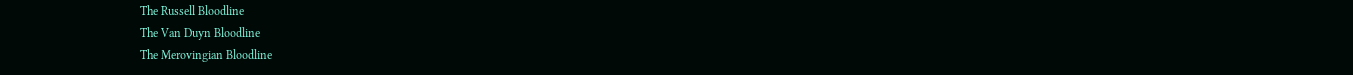The Russell Bloodline
The Van Duyn Bloodline
The Merovingian Bloodline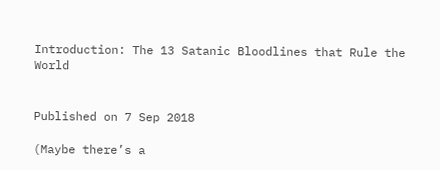Introduction: The 13 Satanic Bloodlines that Rule the World


Published on 7 Sep 2018

(Maybe there’s a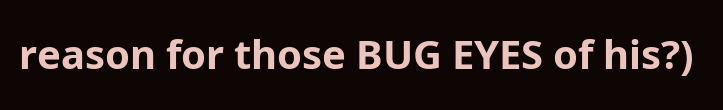reason for those BUG EYES of his?)